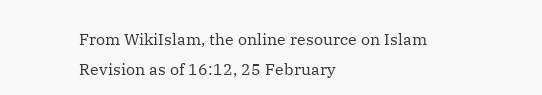From WikiIslam, the online resource on Islam
Revision as of 16:12, 25 February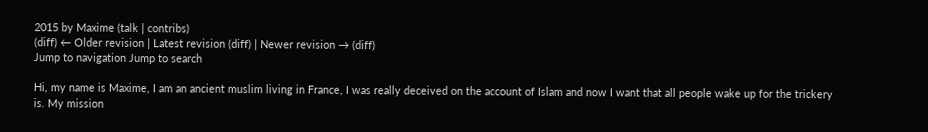2015 by Maxime (talk | contribs)
(diff) ← Older revision | Latest revision (diff) | Newer revision → (diff)
Jump to navigation Jump to search

Hi, my name is Maxime, I am an ancient muslim living in France, I was really deceived on the account of Islam and now I want that all people wake up for the trickery is. My mission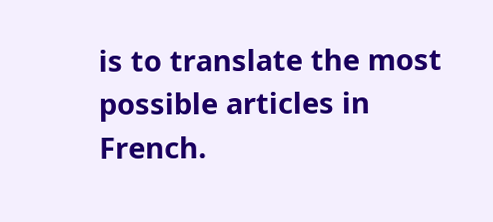is to translate the most possible articles in French.